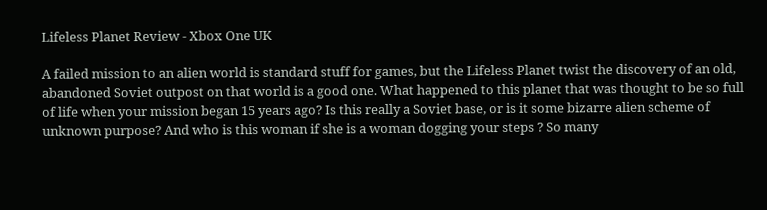Lifeless Planet Review - Xbox One UK

A failed mission to an alien world is standard stuff for games, but the Lifeless Planet twist the discovery of an old, abandoned Soviet outpost on that world is a good one. What happened to this planet that was thought to be so full of life when your mission began 15 years ago? Is this really a Soviet base, or is it some bizarre alien scheme of unknown purpose? And who is this woman if she is a woman dogging your steps ? So many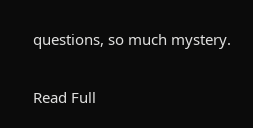questions, so much mystery.

Read Full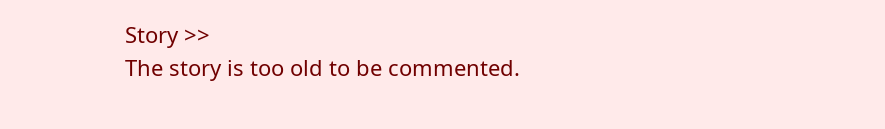Story >>
The story is too old to be commented.